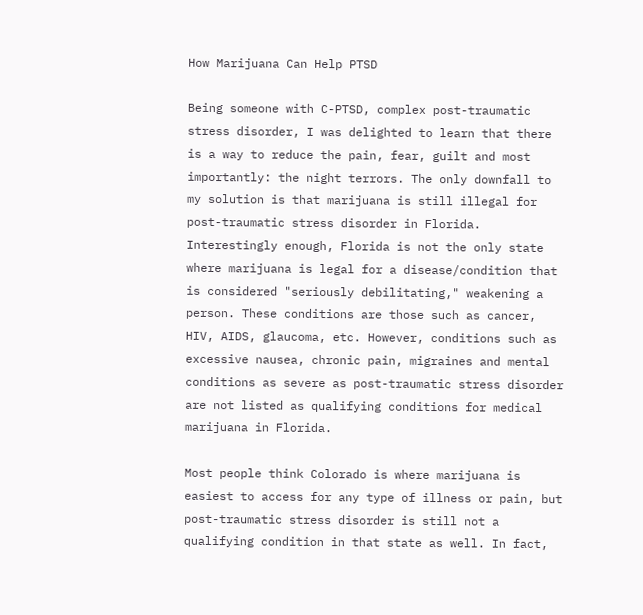How Marijuana Can Help PTSD

Being someone with C-PTSD, complex post-traumatic stress disorder, I was delighted to learn that there is a way to reduce the pain, fear, guilt and most importantly: the night terrors. The only downfall to my solution is that marijuana is still illegal for post-traumatic stress disorder in Florida. Interestingly enough, Florida is not the only state where marijuana is legal for a disease/condition that is considered "seriously debilitating," weakening a person. These conditions are those such as cancer, HIV, AIDS, glaucoma, etc. However, conditions such as excessive nausea, chronic pain, migraines and mental conditions as severe as post-traumatic stress disorder are not listed as qualifying conditions for medical marijuana in Florida.

Most people think Colorado is where marijuana is easiest to access for any type of illness or pain, but post-traumatic stress disorder is still not a qualifying condition in that state as well. In fact,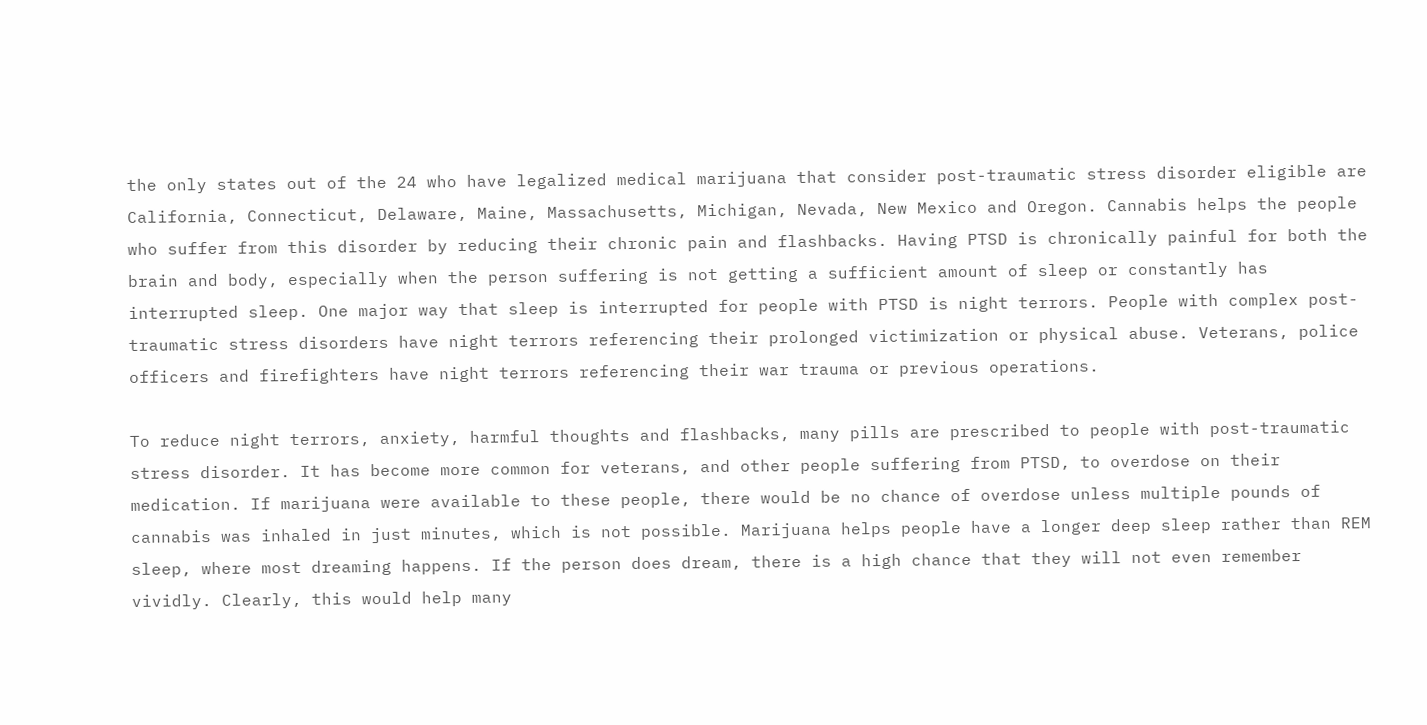the only states out of the 24 who have legalized medical marijuana that consider post-traumatic stress disorder eligible are California, Connecticut, Delaware, Maine, Massachusetts, Michigan, Nevada, New Mexico and Oregon. Cannabis helps the people who suffer from this disorder by reducing their chronic pain and flashbacks. Having PTSD is chronically painful for both the brain and body, especially when the person suffering is not getting a sufficient amount of sleep or constantly has interrupted sleep. One major way that sleep is interrupted for people with PTSD is night terrors. People with complex post-traumatic stress disorders have night terrors referencing their prolonged victimization or physical abuse. Veterans, police officers and firefighters have night terrors referencing their war trauma or previous operations.

To reduce night terrors, anxiety, harmful thoughts and flashbacks, many pills are prescribed to people with post-traumatic stress disorder. It has become more common for veterans, and other people suffering from PTSD, to overdose on their medication. If marijuana were available to these people, there would be no chance of overdose unless multiple pounds of cannabis was inhaled in just minutes, which is not possible. Marijuana helps people have a longer deep sleep rather than REM sleep, where most dreaming happens. If the person does dream, there is a high chance that they will not even remember vividly. Clearly, this would help many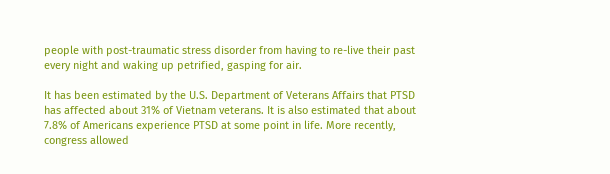people with post-traumatic stress disorder from having to re-live their past every night and waking up petrified, gasping for air.

It has been estimated by the U.S. Department of Veterans Affairs that PTSD has affected about 31% of Vietnam veterans. It is also estimated that about 7.8% of Americans experience PTSD at some point in life. More recently, congress allowed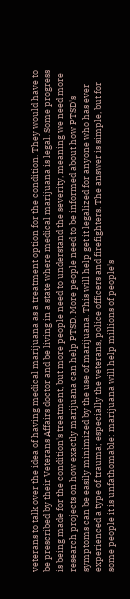veterans to talk over the idea of having medical marijuana as a treatment option for the condition. They would have to be prescribed by their Veterans Affairs doctor and be living in a state where medical marijuana is legal. Some progress is being made for the condition's treatment, but more people need to understand the severity, meaning we need more research projects on how exactly marijuana can help PTSD. More people need to be informed about how PTSD's symptoms can be easily minimized by the use of marijuana. This will help get it legalized for anyone who has ever experienced a type of trauma; especially the veterans, police officers and firefighters. The answer is simple, but for some people it is unfathomable: marijuana will help millions of people's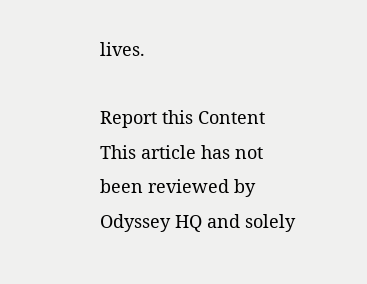lives.

Report this Content
This article has not been reviewed by Odyssey HQ and solely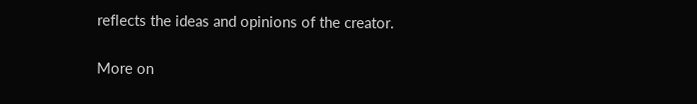reflects the ideas and opinions of the creator.

More on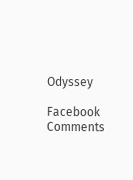Odyssey

Facebook Comments